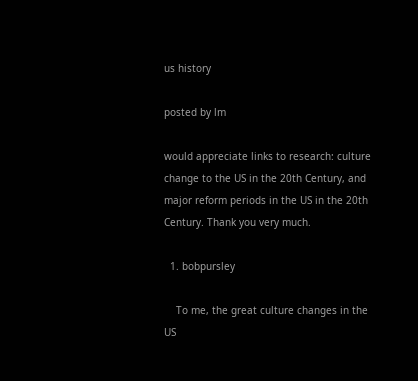us history

posted by lm

would appreciate links to research: culture change to the US in the 20th Century, and major reform periods in the US in the 20th Century. Thank you very much.

  1. bobpursley

    To me, the great culture changes in the US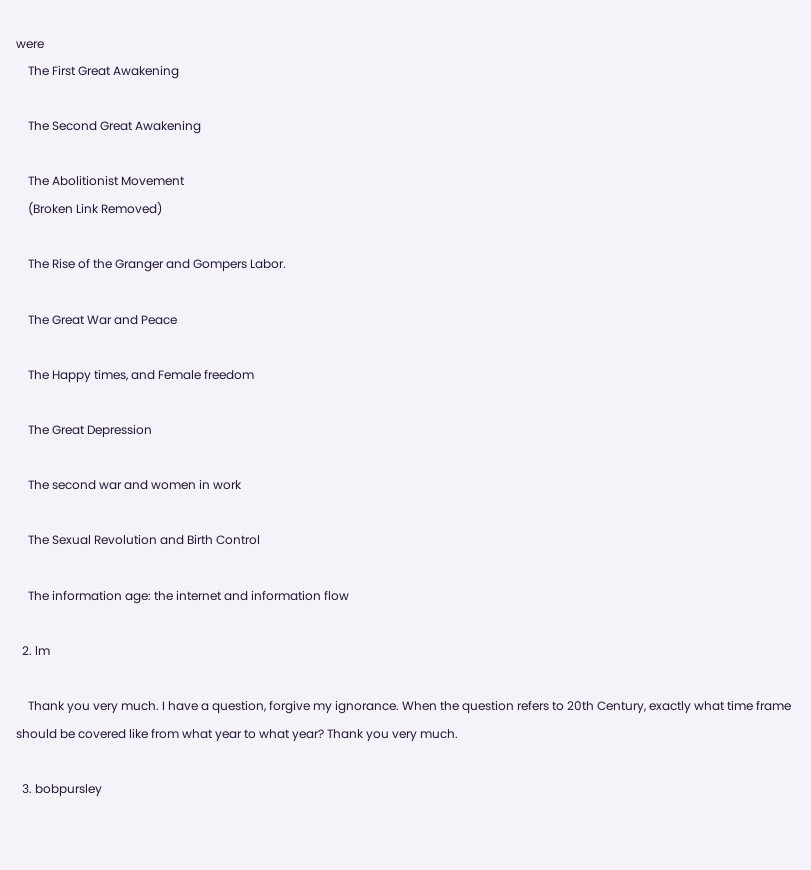were
    The First Great Awakening

    The Second Great Awakening

    The Abolitionist Movement
    (Broken Link Removed)

    The Rise of the Granger and Gompers Labor.

    The Great War and Peace

    The Happy times, and Female freedom

    The Great Depression

    The second war and women in work

    The Sexual Revolution and Birth Control

    The information age: the internet and information flow

  2. lm

    Thank you very much. I have a question, forgive my ignorance. When the question refers to 20th Century, exactly what time frame should be covered like from what year to what year? Thank you very much.

  3. bobpursley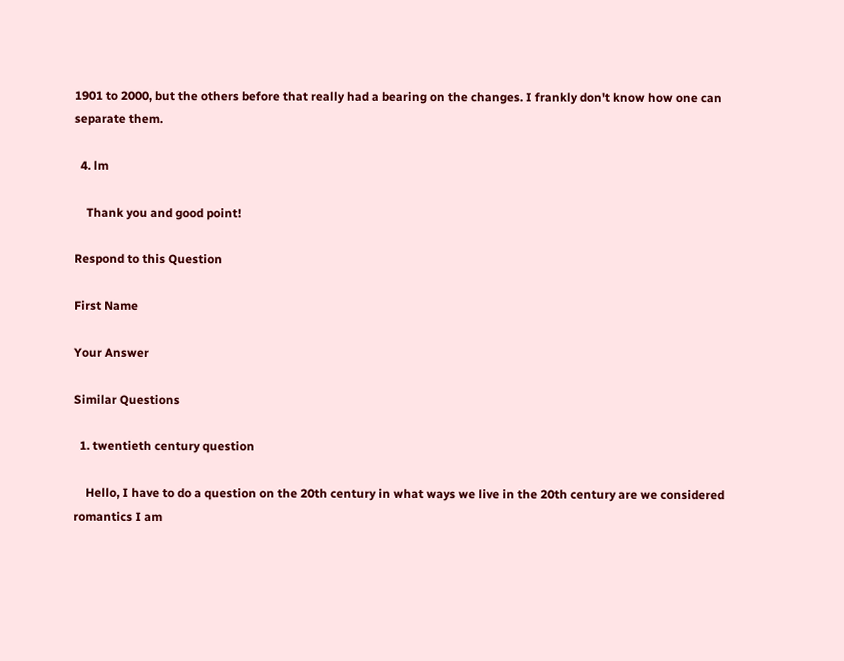1901 to 2000, but the others before that really had a bearing on the changes. I frankly don't know how one can separate them.

  4. lm

    Thank you and good point!

Respond to this Question

First Name

Your Answer

Similar Questions

  1. twentieth century question

    Hello, I have to do a question on the 20th century in what ways we live in the 20th century are we considered romantics I am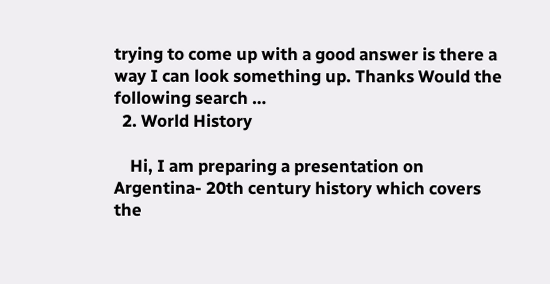trying to come up with a good answer is there a way I can look something up. Thanks Would the following search …
  2. World History

    Hi, I am preparing a presentation on Argentina- 20th century history which covers the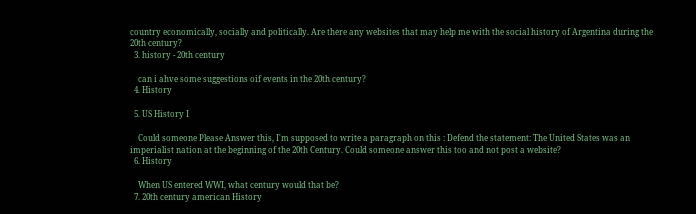country economically, socially and politically. Are there any websites that may help me with the social history of Argentina during the 20th century?
  3. history - 20th century

    can i ahve some suggestions oif events in the 20th century?
  4. History

  5. US History I

    Could someone Please Answer this, I'm supposed to write a paragraph on this : Defend the statement: The United States was an imperialist nation at the beginning of the 20th Century. Could someone answer this too and not post a website?
  6. History

    When US entered WWI, what century would that be?
  7. 20th century american History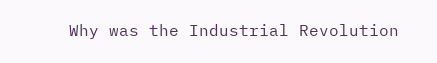Why was the Industrial Revolution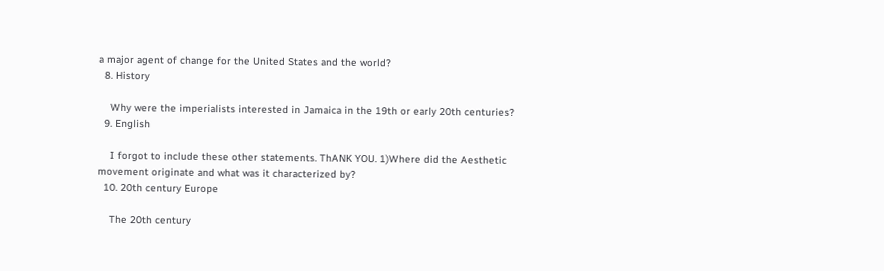a major agent of change for the United States and the world?
  8. History

    Why were the imperialists interested in Jamaica in the 19th or early 20th centuries?
  9. English

    I forgot to include these other statements. ThANK YOU. 1)Where did the Aesthetic movement originate and what was it characterized by?
  10. 20th century Europe

    The 20th century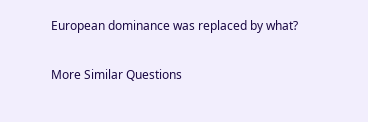European dominance was replaced by what?

More Similar Questions